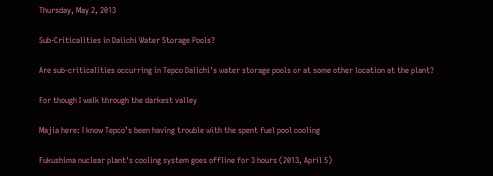Thursday, May 2, 2013

Sub-Criticalities in Daiichi Water Storage Pools?

Are sub-criticalities occurring in Tepco Daiichi's water storage pools or at some other location at the plant?

For though I walk through the darkest valley

Majia here: I know Tepco’s been having trouble with the spent fuel pool cooling

Fukushima nuclear plant's cooling system goes offline for 3 hours (2013, April 5)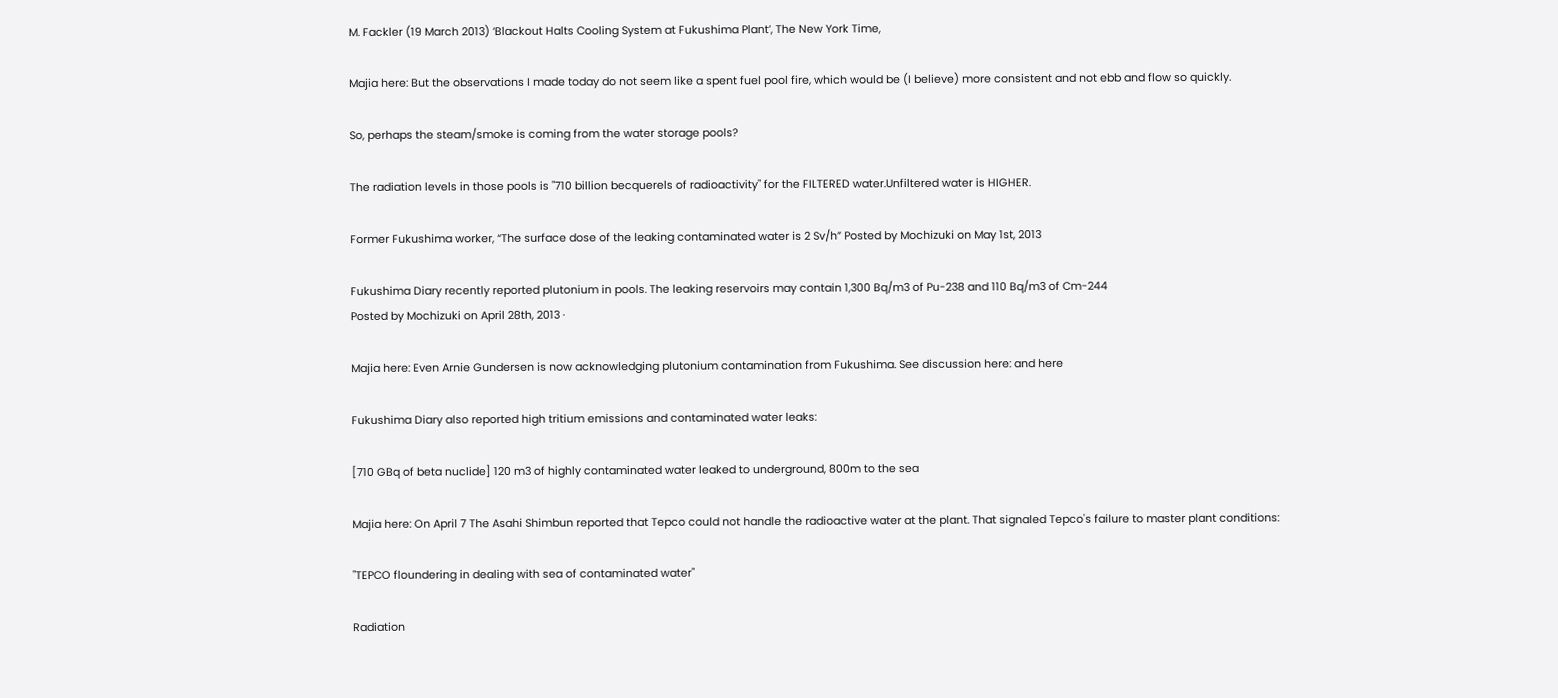M. Fackler (19 March 2013) ‘Blackout Halts Cooling System at Fukushima Plant’, The New York Time,

Majia here: But the observations I made today do not seem like a spent fuel pool fire, which would be (I believe) more consistent and not ebb and flow so quickly.

So, perhaps the steam/smoke is coming from the water storage pools?

The radiation levels in those pools is "710 billion becquerels of radioactivity" for the FILTERED water.Unfiltered water is HIGHER.

Former Fukushima worker, “The surface dose of the leaking contaminated water is 2 Sv/h” Posted by Mochizuki on May 1st, 2013

Fukushima Diary recently reported plutonium in pools. The leaking reservoirs may contain 1,300 Bq/m3 of Pu-238 and 110 Bq/m3 of Cm-244
Posted by Mochizuki on April 28th, 2013 ·

Majia here: Even Arnie Gundersen is now acknowledging plutonium contamination from Fukushima. See discussion here: and here

Fukushima Diary also reported high tritium emissions and contaminated water leaks:

[710 GBq of beta nuclide] 120 m3 of highly contaminated water leaked to underground, 800m to the sea

Majia here: On April 7 The Asahi Shimbun reported that Tepco could not handle the radioactive water at the plant. That signaled Tepco's failure to master plant conditions:

"TEPCO floundering in dealing with sea of contaminated water"

Radiation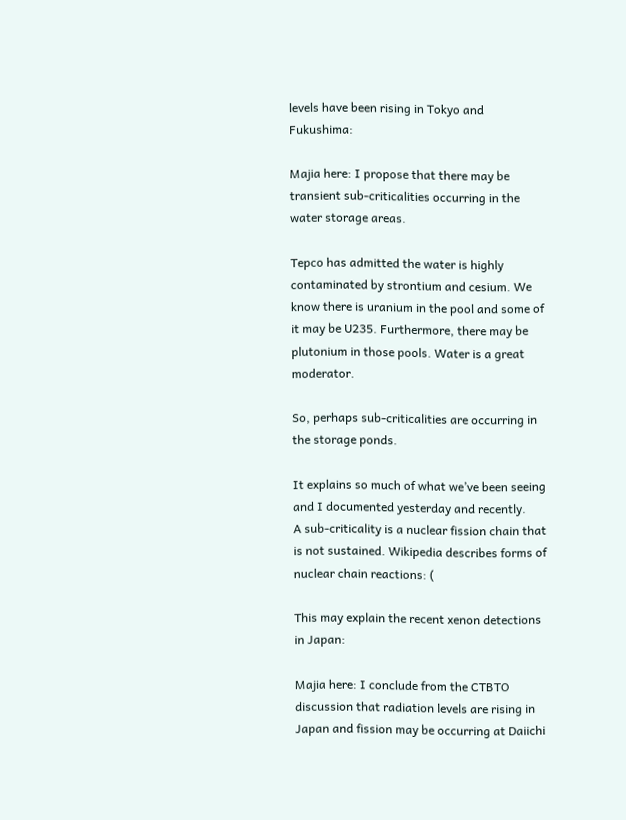levels have been rising in Tokyo and Fukushima:

Majia here: I propose that there may be transient sub-criticalities occurring in the water storage areas.

Tepco has admitted the water is highly contaminated by strontium and cesium. We know there is uranium in the pool and some of it may be U235. Furthermore, there may be plutonium in those pools. Water is a great moderator.

So, perhaps sub-criticalities are occurring in the storage ponds.

It explains so much of what we’ve been seeing and I documented yesterday and recently.
A sub-criticality is a nuclear fission chain that is not sustained. Wikipedia describes forms of  nuclear chain reactions: (

This may explain the recent xenon detections in Japan:

Majia here: I conclude from the CTBTO discussion that radiation levels are rising in Japan and fission may be occurring at Daiichi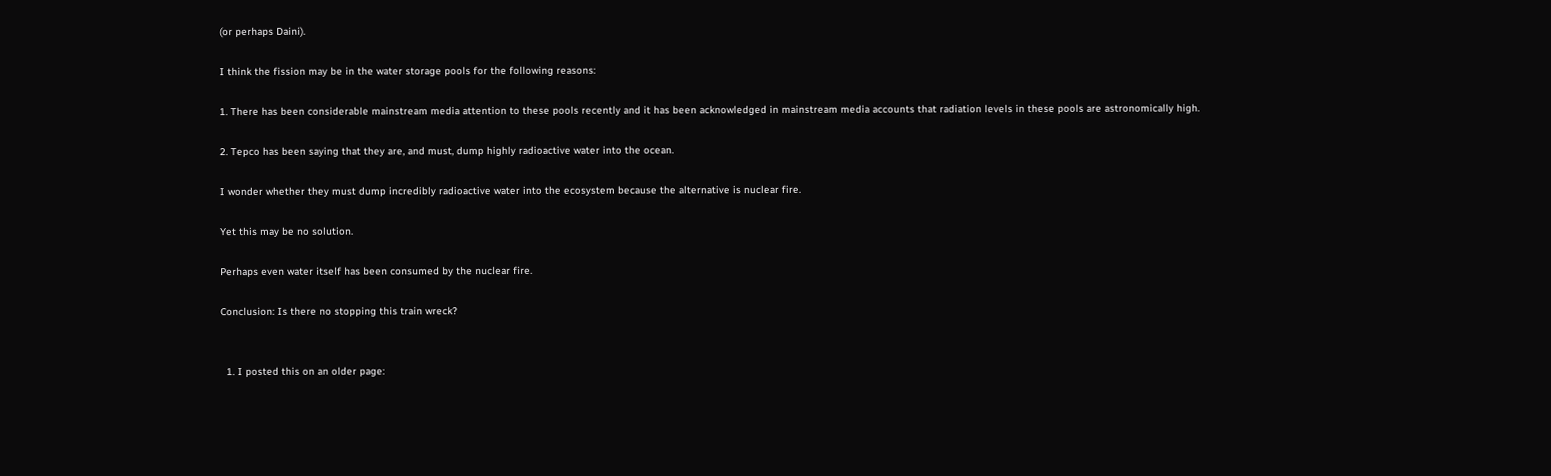(or perhaps Daini).

I think the fission may be in the water storage pools for the following reasons:

1. There has been considerable mainstream media attention to these pools recently and it has been acknowledged in mainstream media accounts that radiation levels in these pools are astronomically high.

2. Tepco has been saying that they are, and must, dump highly radioactive water into the ocean.

I wonder whether they must dump incredibly radioactive water into the ecosystem because the alternative is nuclear fire.

Yet this may be no solution.

Perhaps even water itself has been consumed by the nuclear fire.

Conclusion: Is there no stopping this train wreck?


  1. I posted this on an older page: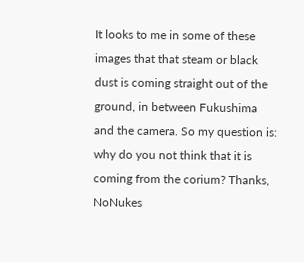It looks to me in some of these images that that steam or black dust is coming straight out of the ground, in between Fukushima and the camera. So my question is: why do you not think that it is coming from the corium? Thanks, NoNukes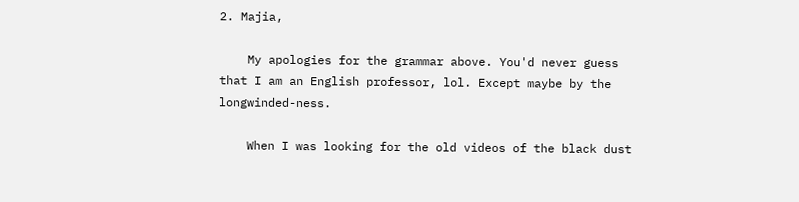2. Majia,

    My apologies for the grammar above. You'd never guess that I am an English professor, lol. Except maybe by the longwinded-ness.

    When I was looking for the old videos of the black dust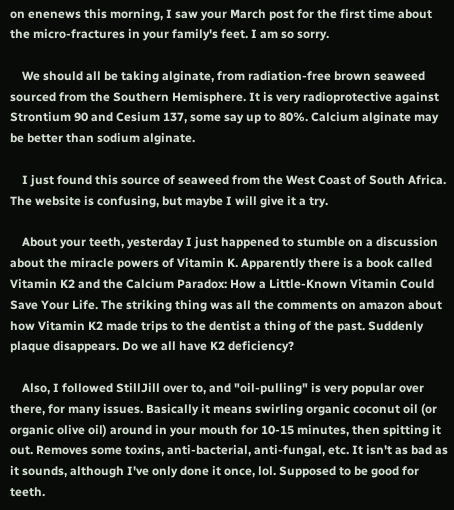on enenews this morning, I saw your March post for the first time about the micro-fractures in your family's feet. I am so sorry.

    We should all be taking alginate, from radiation-free brown seaweed sourced from the Southern Hemisphere. It is very radioprotective against Strontium 90 and Cesium 137, some say up to 80%. Calcium alginate may be better than sodium alginate.

    I just found this source of seaweed from the West Coast of South Africa. The website is confusing, but maybe I will give it a try.

    About your teeth, yesterday I just happened to stumble on a discussion about the miracle powers of Vitamin K. Apparently there is a book called Vitamin K2 and the Calcium Paradox: How a Little-Known Vitamin Could Save Your Life. The striking thing was all the comments on amazon about how Vitamin K2 made trips to the dentist a thing of the past. Suddenly plaque disappears. Do we all have K2 deficiency?

    Also, I followed StillJill over to, and "oil-pulling" is very popular over there, for many issues. Basically it means swirling organic coconut oil (or organic olive oil) around in your mouth for 10-15 minutes, then spitting it out. Removes some toxins, anti-bacterial, anti-fungal, etc. It isn't as bad as it sounds, although I've only done it once, lol. Supposed to be good for teeth.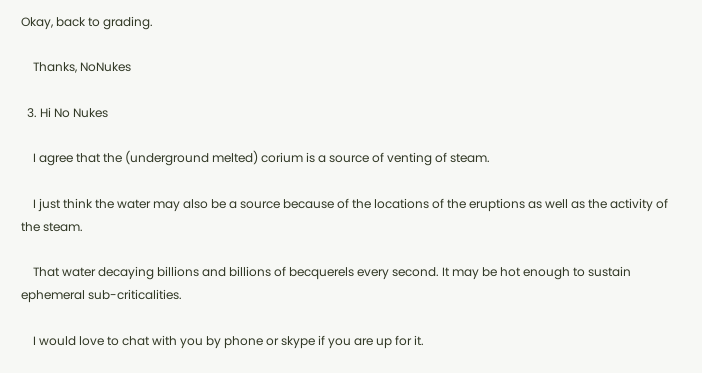Okay, back to grading.

    Thanks, NoNukes

  3. Hi No Nukes

    I agree that the (underground melted) corium is a source of venting of steam.

    I just think the water may also be a source because of the locations of the eruptions as well as the activity of the steam.

    That water decaying billions and billions of becquerels every second. It may be hot enough to sustain ephemeral sub-criticalities.

    I would love to chat with you by phone or skype if you are up for it.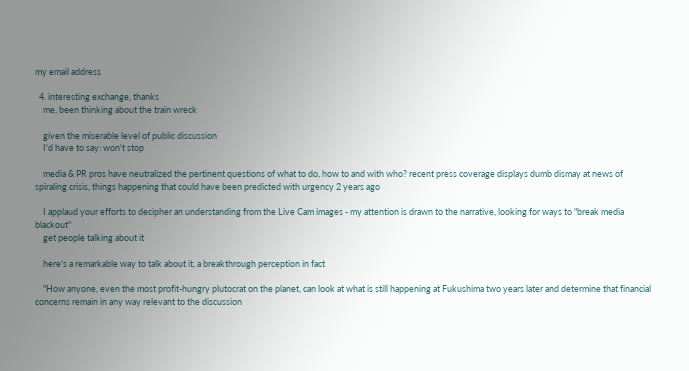my email address

  4. interesting exchange, thanks
    me, been thinking about the train wreck

    given the miserable level of public discussion
    I'd have to say: won't stop

    media & PR pros have neutralized the pertinent questions of what to do, how to and with who? recent press coverage displays dumb dismay at news of spiraling crisis, things happening that could have been predicted with urgency 2 years ago

    I applaud your efforts to decipher an understanding from the Live Cam images - my attention is drawn to the narrative, looking for ways to "break media blackout"
    get people talking about it

    here's a remarkable way to talk about it, a breakthrough perception in fact

    "How anyone, even the most profit-hungry plutocrat on the planet, can look at what is still happening at Fukushima two years later and determine that financial concerns remain in any way relevant to the discussion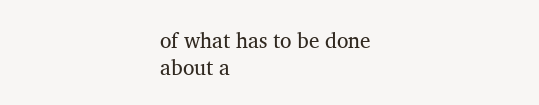of what has to be done about a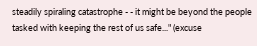steadily spiraling catastrophe - - it might be beyond the people tasked with keeping the rest of us safe..." (excuse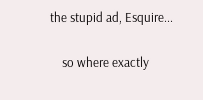the stupid ad, Esquire...

    so where exactly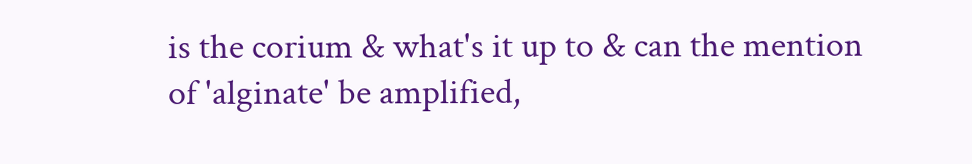is the corium & what's it up to & can the mention of 'alginate' be amplified,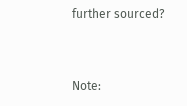further sourced?


Note: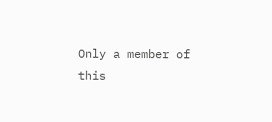Only a member of this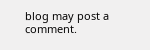blog may post a comment.